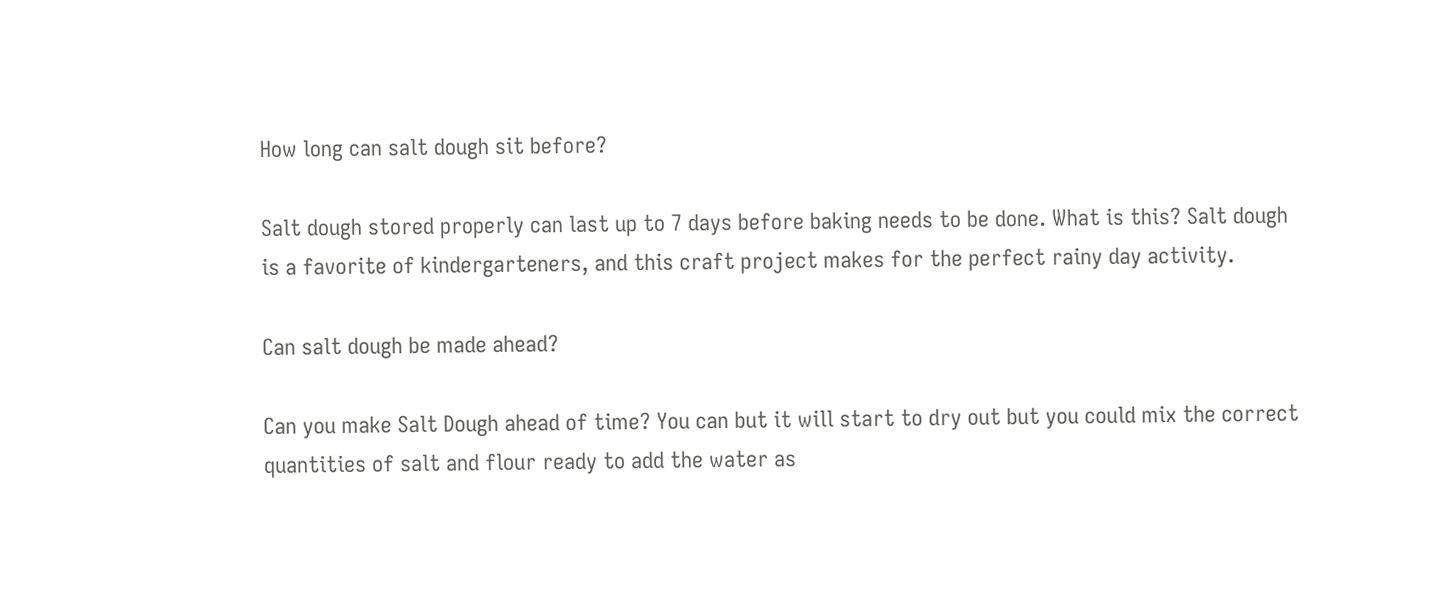How long can salt dough sit before?

Salt dough stored properly can last up to 7 days before baking needs to be done. What is this? Salt dough is a favorite of kindergarteners, and this craft project makes for the perfect rainy day activity.

Can salt dough be made ahead?

Can you make Salt Dough ahead of time? You can but it will start to dry out but you could mix the correct quantities of salt and flour ready to add the water as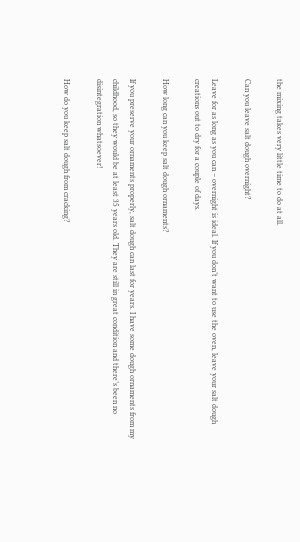the mixing takes very little time to do at all.

Can you leave salt dough overnight?

Leave for as long as you can – overnight is ideal. If you don’t want to use the oven, leave your salt dough creations out to dry for a couple of days.

How long can you keep salt dough ornaments?

If you preserve your ornaments properly, salt dough can last for years. I have some dough ornaments from my childhood, so they would be at least 35 years old. They are still in great condition and there’s been no disintegration whatsoever!

How do you keep salt dough from cracking?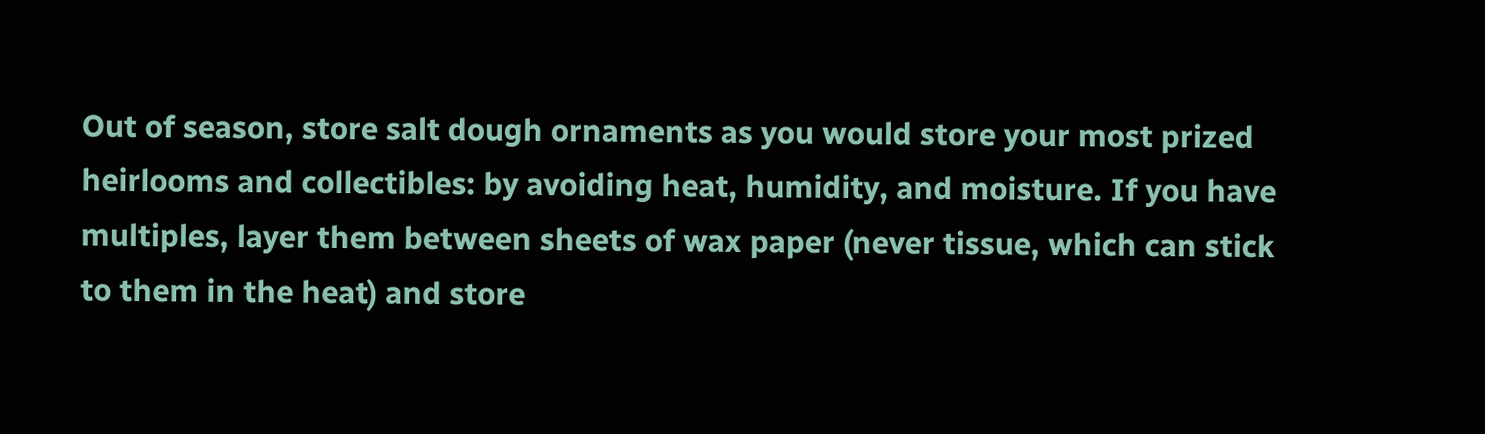Out of season, store salt dough ornaments as you would store your most prized heirlooms and collectibles: by avoiding heat, humidity, and moisture. If you have multiples, layer them between sheets of wax paper (never tissue, which can stick to them in the heat) and store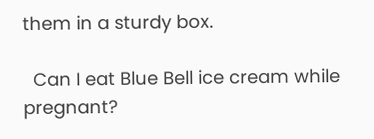them in a sturdy box.

  Can I eat Blue Bell ice cream while pregnant?